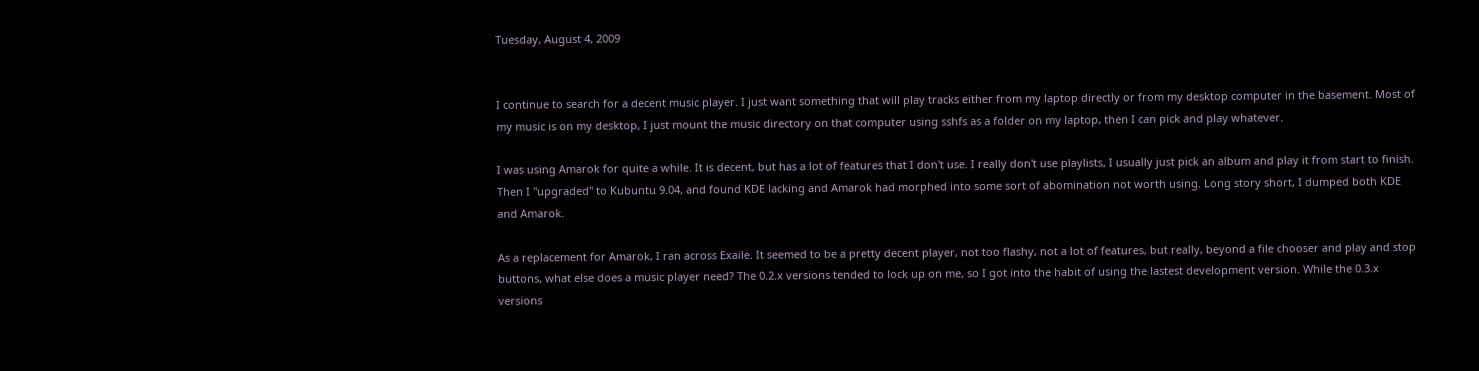Tuesday, August 4, 2009


I continue to search for a decent music player. I just want something that will play tracks either from my laptop directly or from my desktop computer in the basement. Most of my music is on my desktop, I just mount the music directory on that computer using sshfs as a folder on my laptop, then I can pick and play whatever.

I was using Amarok for quite a while. It is decent, but has a lot of features that I don't use. I really don't use playlists, I usually just pick an album and play it from start to finish. Then I "upgraded" to Kubuntu 9.04, and found KDE lacking and Amarok had morphed into some sort of abomination not worth using. Long story short, I dumped both KDE and Amarok.

As a replacement for Amarok, I ran across Exaile. It seemed to be a pretty decent player, not too flashy, not a lot of features, but really, beyond a file chooser and play and stop buttons, what else does a music player need? The 0.2.x versions tended to lock up on me, so I got into the habit of using the lastest development version. While the 0.3.x versions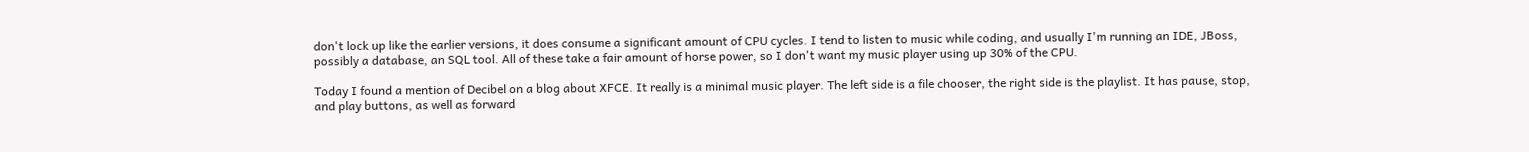don't lock up like the earlier versions, it does consume a significant amount of CPU cycles. I tend to listen to music while coding, and usually I'm running an IDE, JBoss, possibly a database, an SQL tool. All of these take a fair amount of horse power, so I don't want my music player using up 30% of the CPU.

Today I found a mention of Decibel on a blog about XFCE. It really is a minimal music player. The left side is a file chooser, the right side is the playlist. It has pause, stop, and play buttons, as well as forward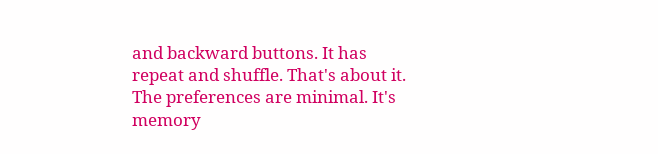and backward buttons. It has repeat and shuffle. That's about it. The preferences are minimal. It's memory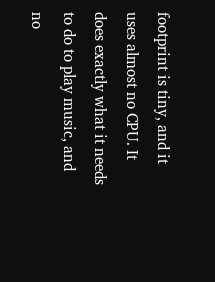footprint is tiny, and it uses almost no CPU. It does exactly what it needs to do to play music, and no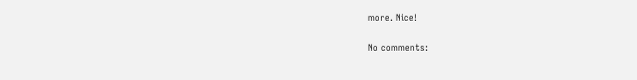more. Nice!

No comments: